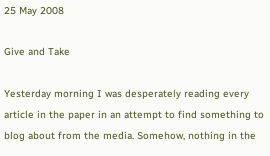25 May 2008

Give and Take

Yesterday morning I was desperately reading every article in the paper in an attempt to find something to blog about from the media. Somehow, nothing in the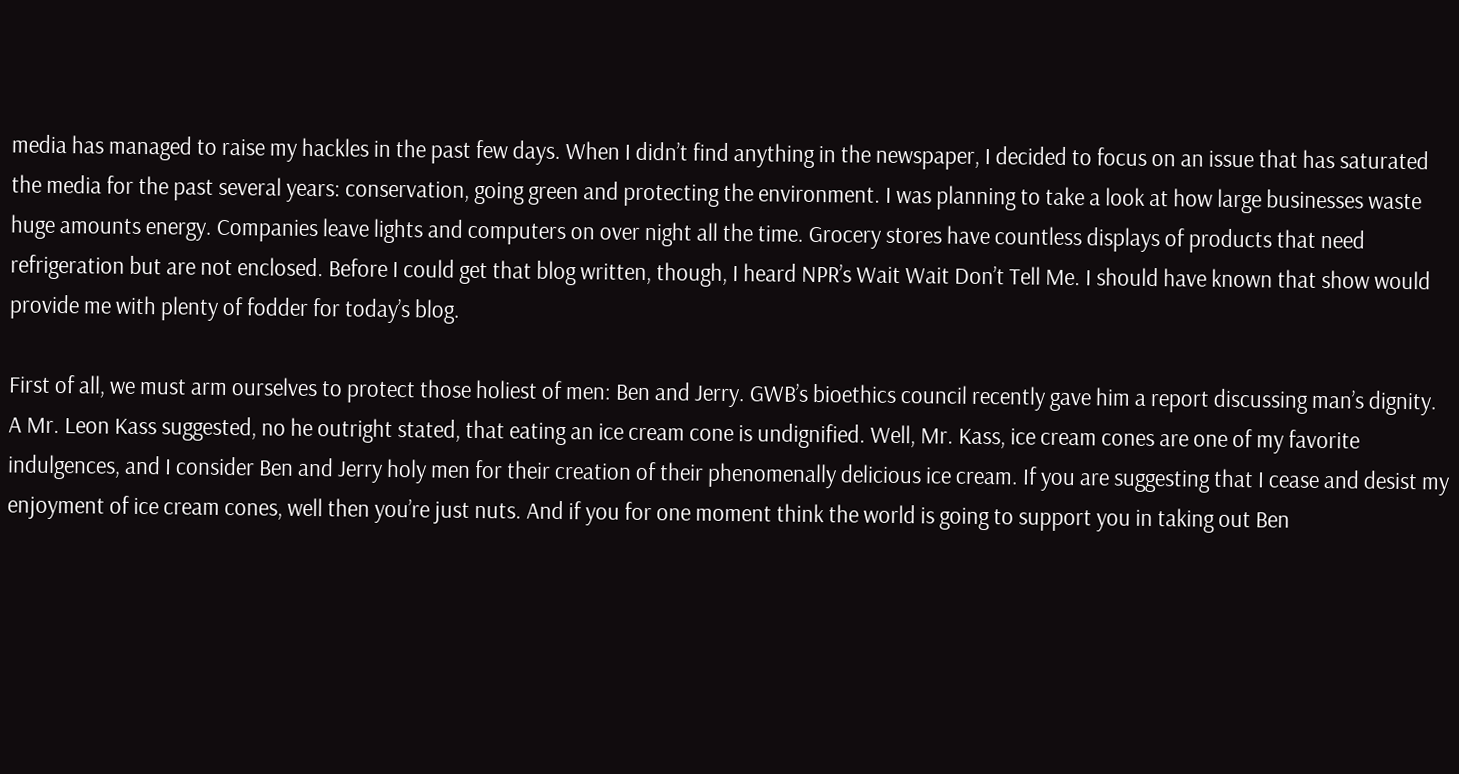media has managed to raise my hackles in the past few days. When I didn’t find anything in the newspaper, I decided to focus on an issue that has saturated the media for the past several years: conservation, going green and protecting the environment. I was planning to take a look at how large businesses waste huge amounts energy. Companies leave lights and computers on over night all the time. Grocery stores have countless displays of products that need refrigeration but are not enclosed. Before I could get that blog written, though, I heard NPR’s Wait Wait Don’t Tell Me. I should have known that show would provide me with plenty of fodder for today’s blog.

First of all, we must arm ourselves to protect those holiest of men: Ben and Jerry. GWB’s bioethics council recently gave him a report discussing man’s dignity. A Mr. Leon Kass suggested, no he outright stated, that eating an ice cream cone is undignified. Well, Mr. Kass, ice cream cones are one of my favorite indulgences, and I consider Ben and Jerry holy men for their creation of their phenomenally delicious ice cream. If you are suggesting that I cease and desist my enjoyment of ice cream cones, well then you’re just nuts. And if you for one moment think the world is going to support you in taking out Ben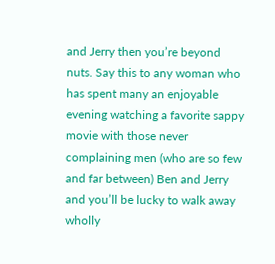and Jerry then you’re beyond nuts. Say this to any woman who has spent many an enjoyable evening watching a favorite sappy movie with those never complaining men (who are so few and far between) Ben and Jerry and you’ll be lucky to walk away wholly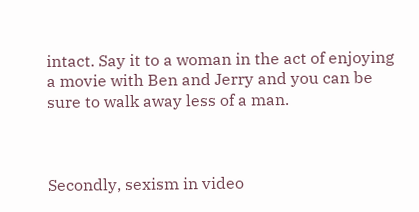intact. Say it to a woman in the act of enjoying a movie with Ben and Jerry and you can be sure to walk away less of a man.



Secondly, sexism in video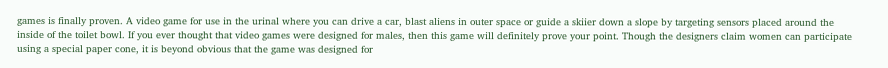games is finally proven. A video game for use in the urinal where you can drive a car, blast aliens in outer space or guide a skiier down a slope by targeting sensors placed around the inside of the toilet bowl. If you ever thought that video games were designed for males, then this game will definitely prove your point. Though the designers claim women can participate using a special paper cone, it is beyond obvious that the game was designed for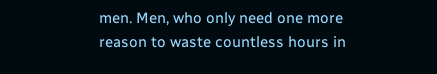men. Men, who only need one more reason to waste countless hours in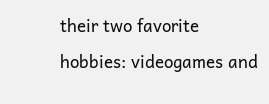their two favorite hobbies: videogames and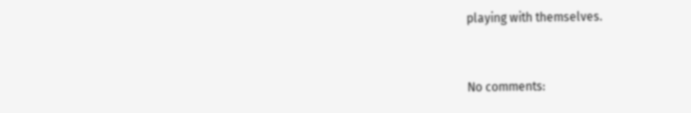playing with themselves.


No comments: